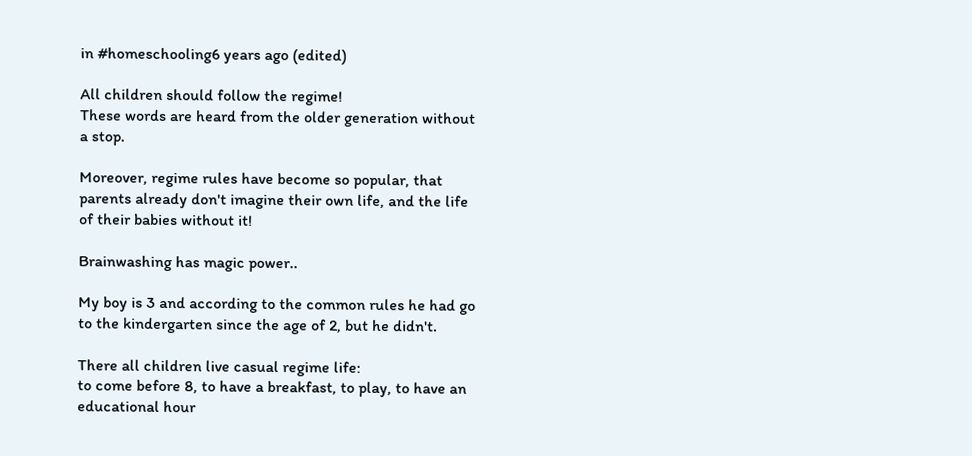in #homeschooling6 years ago (edited)

All children should follow the regime!
These words are heard from the older generation without a stop.

Moreover, regime rules have become so popular, that parents already don't imagine their own life, and the life of their babies without it!

Brainwashing has magic power..

My boy is 3 and according to the common rules he had go to the kindergarten since the age of 2, but he didn't.

There all children live casual regime life:
to come before 8, to have a breakfast, to play, to have an educational hour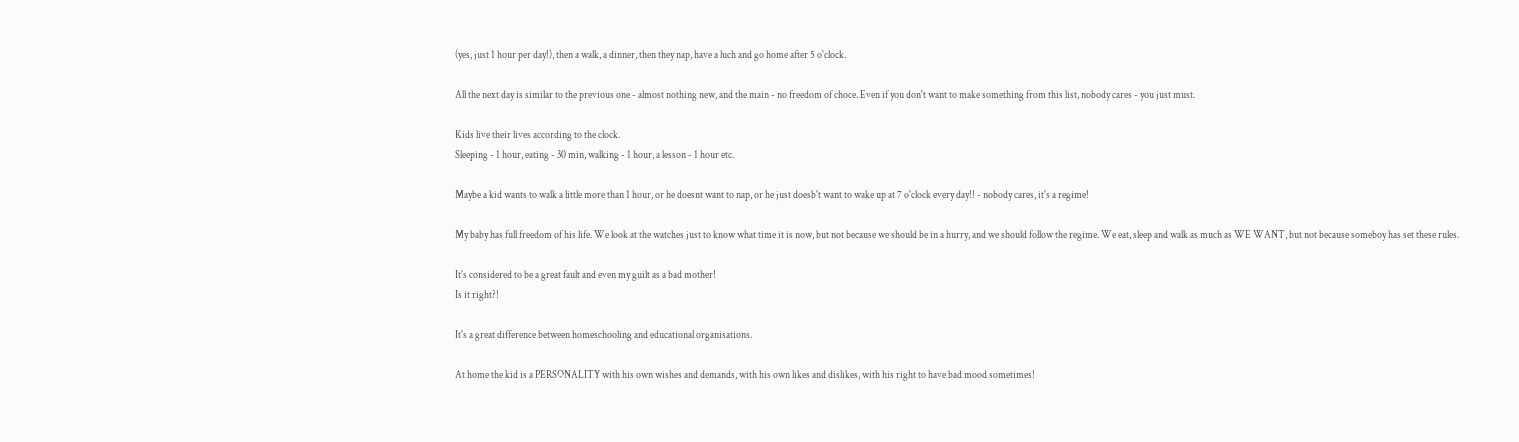(yes, just 1 hour per day!), then a walk, a dinner, then they nap, have a luch and go home after 5 o'clock.

All the next day is similar to the previous one - almost nothing new, and the main - no freedom of choce. Even if you don't want to make something from this list, nobody cares - you just must.

Kids live their lives according to the clock.
Sleeping - 1 hour, eating - 30 min, walking - 1 hour, a lesson - 1 hour etc.

Maybe a kid wants to walk a little more than 1 hour, or he doesnt want to nap, or he just doesb't want to wake up at 7 o'clock every day!! - nobody cares, it's a regime!

My baby has full freedom of his life. We look at the watches just to know what time it is now, but not because we should be in a hurry, and we should follow the regime. We eat, sleep and walk as much as WE WANT, but not because someboy has set these rules.

It's considered to be a great fault and even my guilt as a bad mother!
Is it right?!

It's a great difference between homeschooling and educational organisations.

At home the kid is a PERSONALITY with his own wishes and demands, with his own likes and dislikes, with his right to have bad mood sometimes!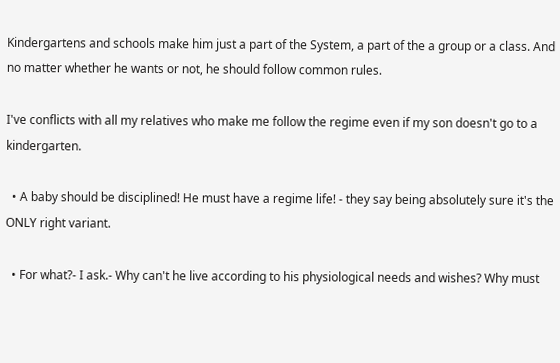Kindergartens and schools make him just a part of the System, a part of the a group or a class. And no matter whether he wants or not, he should follow common rules.

I've conflicts with all my relatives who make me follow the regime even if my son doesn't go to a kindergarten.

  • A baby should be disciplined! He must have a regime life! - they say being absolutely sure it's the ONLY right variant.

  • For what?- I ask.- Why can't he live according to his physiological needs and wishes? Why must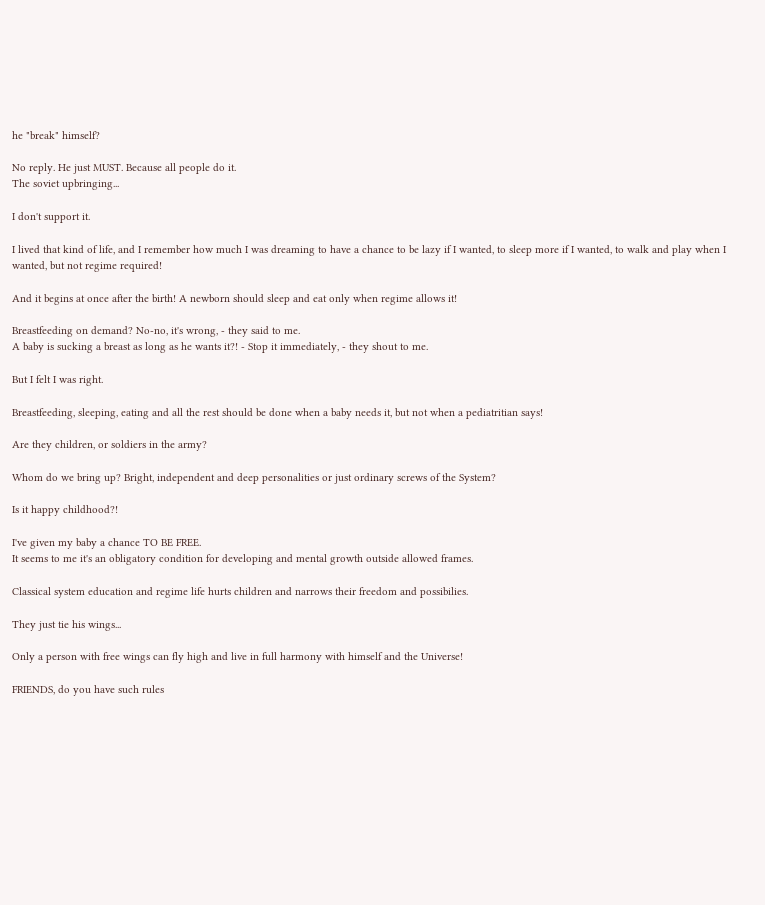he "break" himself?

No reply. He just MUST. Because all people do it.
The soviet upbringing...

I don't support it.

I lived that kind of life, and I remember how much I was dreaming to have a chance to be lazy if I wanted, to sleep more if I wanted, to walk and play when I wanted, but not regime required!

And it begins at once after the birth! A newborn should sleep and eat only when regime allows it!

Breastfeeding on demand? No-no, it's wrong, - they said to me.
A baby is sucking a breast as long as he wants it?! - Stop it immediately, - they shout to me.

But I felt I was right.

Breastfeeding, sleeping, eating and all the rest should be done when a baby needs it, but not when a pediatritian says!

Are they children, or soldiers in the army?

Whom do we bring up? Bright, independent and deep personalities or just ordinary screws of the System?

Is it happy childhood?!

I've given my baby a chance TO BE FREE.
It seems to me it's an obligatory condition for developing and mental growth outside allowed frames.

Classical system education and regime life hurts children and narrows their freedom and possibilies.

They just tie his wings...

Only a person with free wings can fly high and live in full harmony with himself and the Universe!

FRIENDS, do you have such rules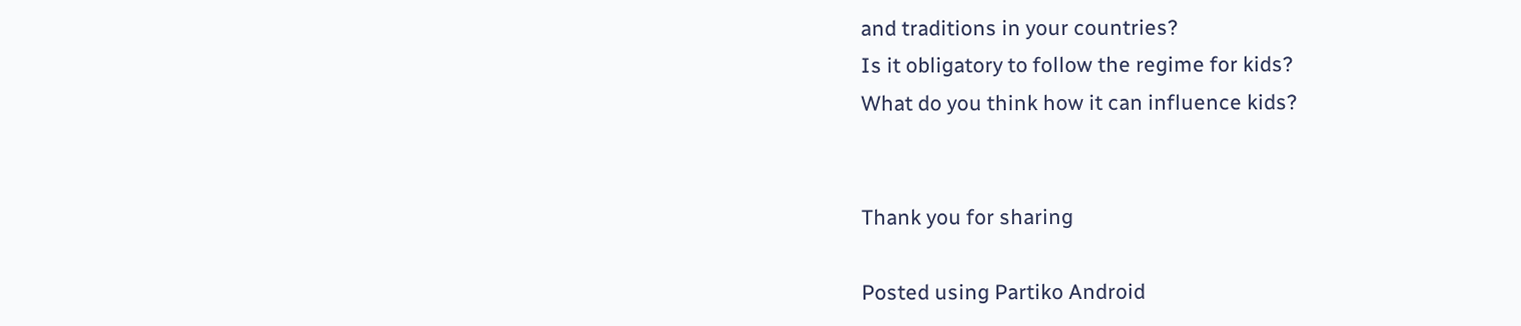and traditions in your countries?
Is it obligatory to follow the regime for kids?
What do you think how it can influence kids?


Thank you for sharing

Posted using Partiko Android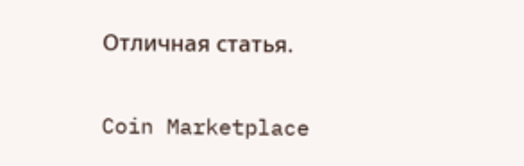Отличная статья.

Coin Marketplace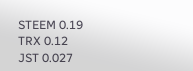STEEM 0.19
TRX 0.12
JST 0.027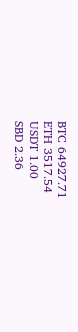BTC 64927.71
ETH 3517.54
USDT 1.00
SBD 2.36